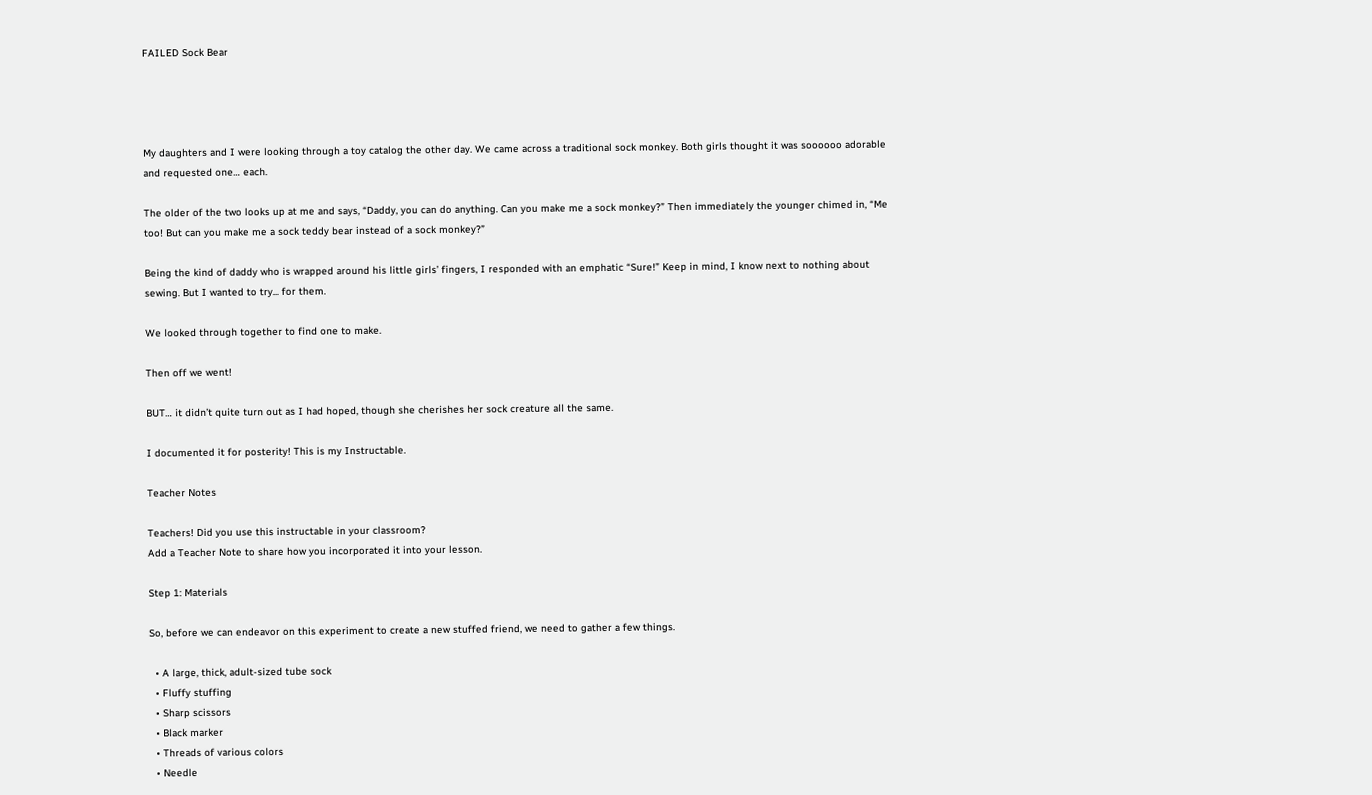FAILED Sock Bear




My daughters and I were looking through a toy catalog the other day. We came across a traditional sock monkey. Both girls thought it was soooooo adorable and requested one… each.

The older of the two looks up at me and says, “Daddy, you can do anything. Can you make me a sock monkey?” Then immediately the younger chimed in, “Me too! But can you make me a sock teddy bear instead of a sock monkey?”

Being the kind of daddy who is wrapped around his little girls’ fingers, I responded with an emphatic “Sure!” Keep in mind, I know next to nothing about sewing. But I wanted to try... for them.

We looked through together to find one to make.

Then off we went!

BUT… it didn’t quite turn out as I had hoped, though she cherishes her sock creature all the same.

I documented it for posterity! This is my Instructable.

Teacher Notes

Teachers! Did you use this instructable in your classroom?
Add a Teacher Note to share how you incorporated it into your lesson.

Step 1: Materials

So, before we can endeavor on this experiment to create a new stuffed friend, we need to gather a few things.

  • A large, thick, adult-sized tube sock
  • Fluffy stuffing
  • Sharp scissors
  • Black marker
  • Threads of various colors
  • Needle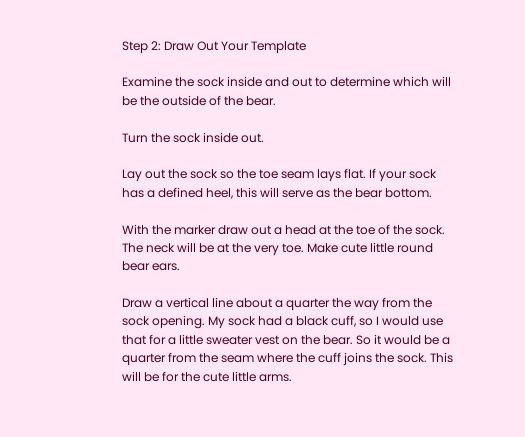Step 2: Draw Out Your Template

Examine the sock inside and out to determine which will be the outside of the bear.

Turn the sock inside out.

Lay out the sock so the toe seam lays flat. If your sock has a defined heel, this will serve as the bear bottom.

With the marker draw out a head at the toe of the sock. The neck will be at the very toe. Make cute little round bear ears.

Draw a vertical line about a quarter the way from the sock opening. My sock had a black cuff, so I would use that for a little sweater vest on the bear. So it would be a quarter from the seam where the cuff joins the sock. This will be for the cute little arms.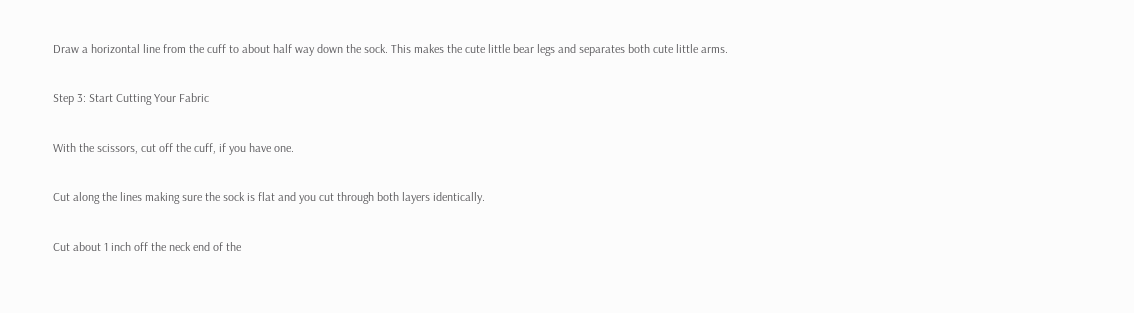Draw a horizontal line from the cuff to about half way down the sock. This makes the cute little bear legs and separates both cute little arms.

Step 3: Start Cutting Your Fabric

With the scissors, cut off the cuff, if you have one.

Cut along the lines making sure the sock is flat and you cut through both layers identically.

Cut about 1 inch off the neck end of the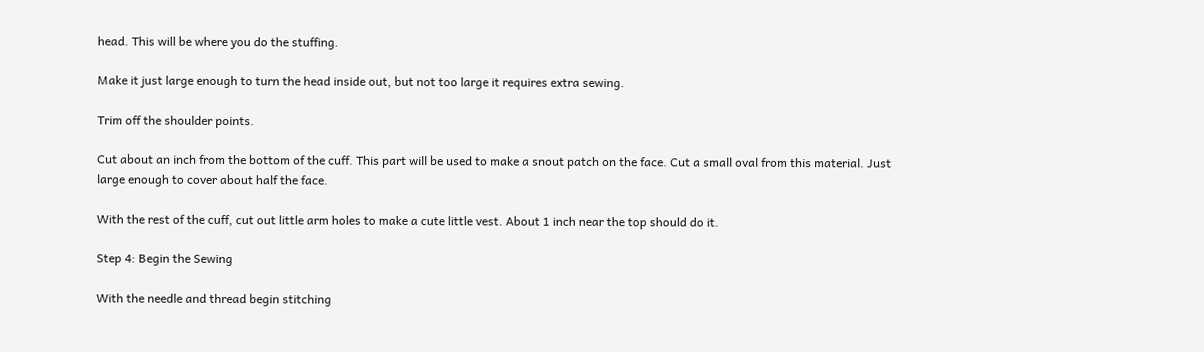head. This will be where you do the stuffing.

Make it just large enough to turn the head inside out, but not too large it requires extra sewing.

Trim off the shoulder points.

Cut about an inch from the bottom of the cuff. This part will be used to make a snout patch on the face. Cut a small oval from this material. Just large enough to cover about half the face.

With the rest of the cuff, cut out little arm holes to make a cute little vest. About 1 inch near the top should do it.

Step 4: Begin the Sewing

With the needle and thread begin stitching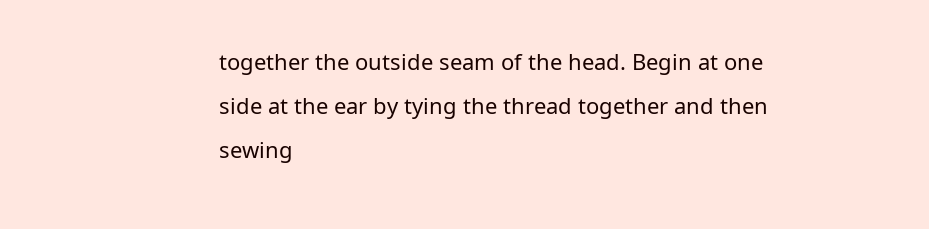together the outside seam of the head. Begin at one side at the ear by tying the thread together and then sewing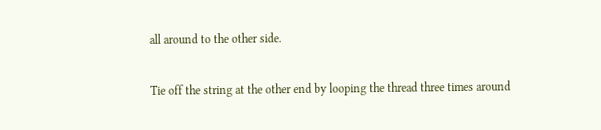all around to the other side.

Tie off the string at the other end by looping the thread three times around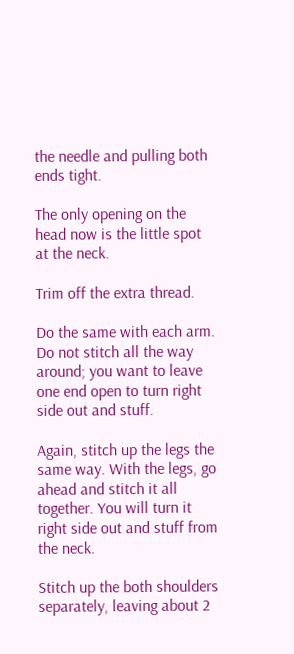the needle and pulling both ends tight.

The only opening on the head now is the little spot at the neck.

Trim off the extra thread.

Do the same with each arm. Do not stitch all the way around; you want to leave one end open to turn right side out and stuff.

Again, stitch up the legs the same way. With the legs, go ahead and stitch it all together. You will turn it right side out and stuff from the neck.

Stitch up the both shoulders separately, leaving about 2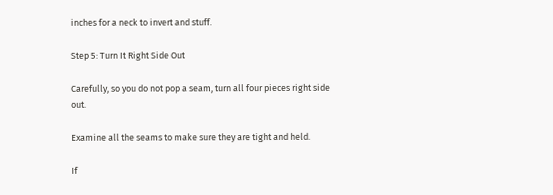inches for a neck to invert and stuff.

Step 5: Turn It Right Side Out

Carefully, so you do not pop a seam, turn all four pieces right side out.

Examine all the seams to make sure they are tight and held.

If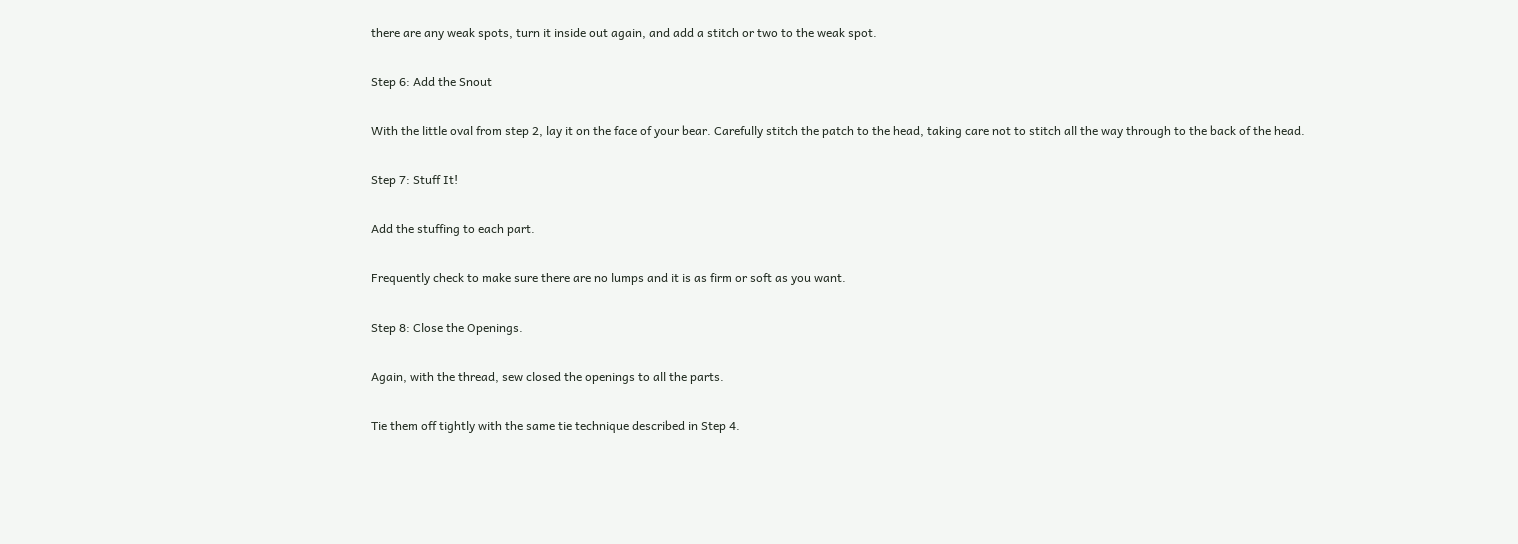there are any weak spots, turn it inside out again, and add a stitch or two to the weak spot.

Step 6: Add the Snout

With the little oval from step 2, lay it on the face of your bear. Carefully stitch the patch to the head, taking care not to stitch all the way through to the back of the head.

Step 7: Stuff It!

Add the stuffing to each part.

Frequently check to make sure there are no lumps and it is as firm or soft as you want.

Step 8: Close the Openings.

Again, with the thread, sew closed the openings to all the parts.

Tie them off tightly with the same tie technique described in Step 4.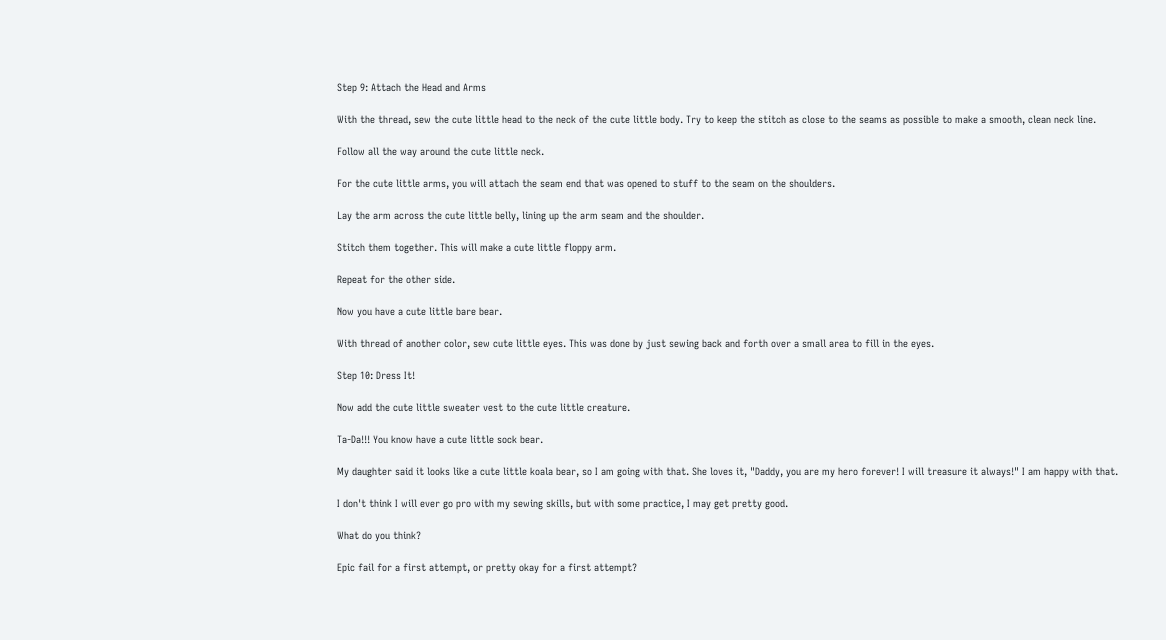Step 9: Attach the Head and Arms

With the thread, sew the cute little head to the neck of the cute little body. Try to keep the stitch as close to the seams as possible to make a smooth, clean neck line.

Follow all the way around the cute little neck.

For the cute little arms, you will attach the seam end that was opened to stuff to the seam on the shoulders.

Lay the arm across the cute little belly, lining up the arm seam and the shoulder.

Stitch them together. This will make a cute little floppy arm.

Repeat for the other side.

Now you have a cute little bare bear.

With thread of another color, sew cute little eyes. This was done by just sewing back and forth over a small area to fill in the eyes.

Step 10: Dress It!

Now add the cute little sweater vest to the cute little creature.

Ta-Da!!! You know have a cute little sock bear.

My daughter said it looks like a cute little koala bear, so I am going with that. She loves it, "Daddy, you are my hero forever! I will treasure it always!" I am happy with that.

I don't think I will ever go pro with my sewing skills, but with some practice, I may get pretty good.

What do you think?

Epic fail for a first attempt, or pretty okay for a first attempt?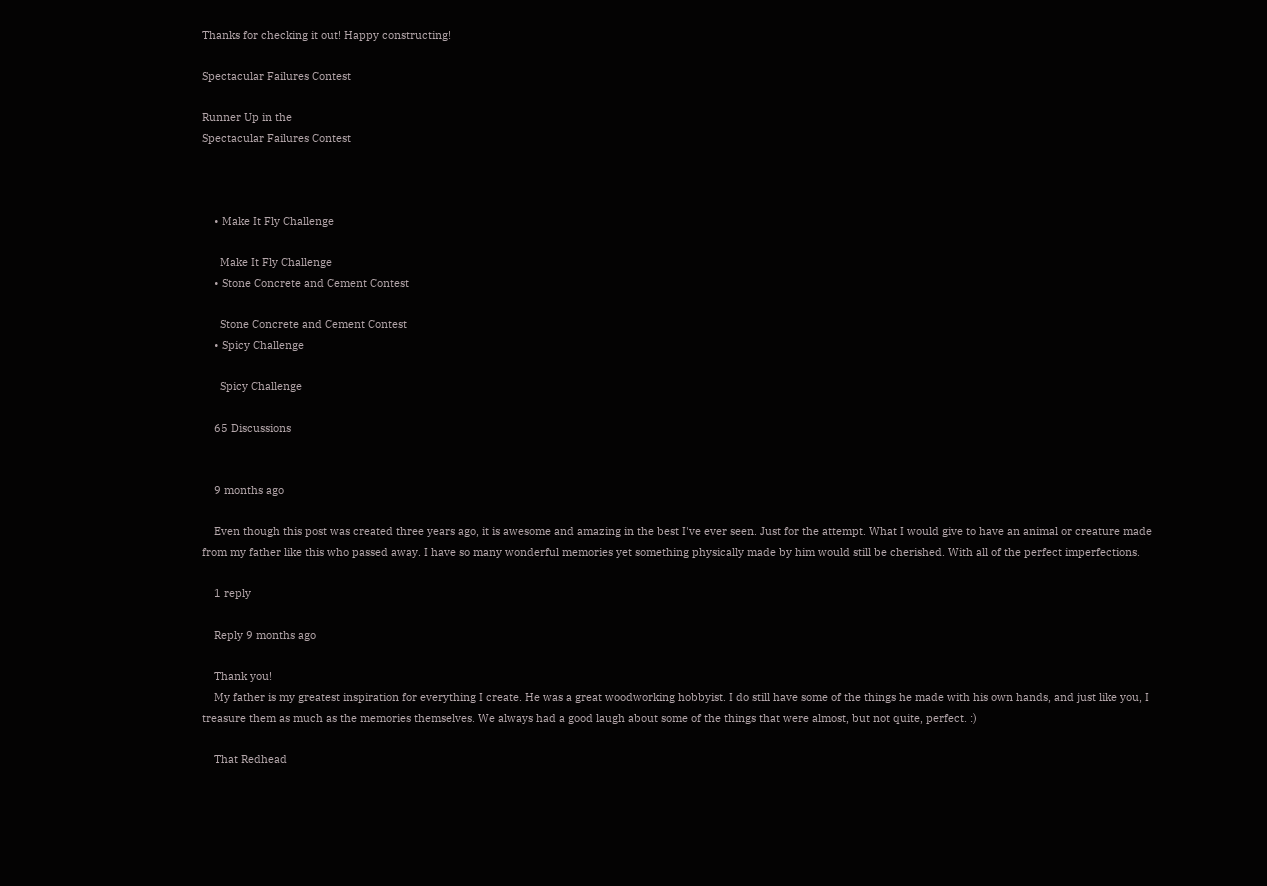Thanks for checking it out! Happy constructing!

Spectacular Failures Contest

Runner Up in the
Spectacular Failures Contest



    • Make It Fly Challenge

      Make It Fly Challenge
    • Stone Concrete and Cement Contest

      Stone Concrete and Cement Contest
    • Spicy Challenge

      Spicy Challenge

    65 Discussions


    9 months ago

    Even though this post was created three years ago, it is awesome and amazing in the best I've ever seen. Just for the attempt. What I would give to have an animal or creature made from my father like this who passed away. I have so many wonderful memories yet something physically made by him would still be cherished. With all of the perfect imperfections.

    1 reply

    Reply 9 months ago

    Thank you!
    My father is my greatest inspiration for everything I create. He was a great woodworking hobbyist. I do still have some of the things he made with his own hands, and just like you, I treasure them as much as the memories themselves. We always had a good laugh about some of the things that were almost, but not quite, perfect. :)

    That Redhead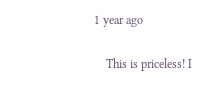1 year ago

    This is priceless! I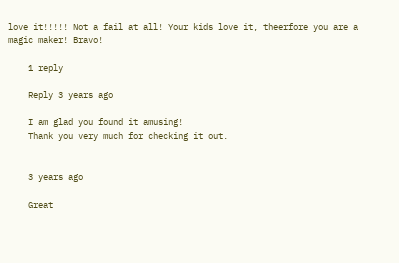love it!!!!! Not a fail at all! Your kids love it, theerfore you are a magic maker! Bravo!

    1 reply

    Reply 3 years ago

    I am glad you found it amusing!
    Thank you very much for checking it out.


    3 years ago

    Great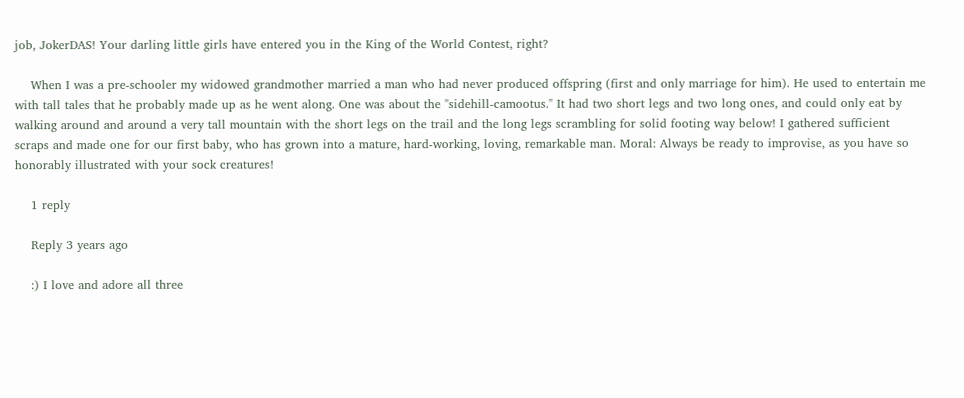job, JokerDAS! Your darling little girls have entered you in the King of the World Contest, right?

    When I was a pre-schooler my widowed grandmother married a man who had never produced offspring (first and only marriage for him). He used to entertain me with tall tales that he probably made up as he went along. One was about the "sidehill-camootus." It had two short legs and two long ones, and could only eat by walking around and around a very tall mountain with the short legs on the trail and the long legs scrambling for solid footing way below! I gathered sufficient scraps and made one for our first baby, who has grown into a mature, hard-working, loving, remarkable man. Moral: Always be ready to improvise, as you have so honorably illustrated with your sock creatures!

    1 reply

    Reply 3 years ago

    :) I love and adore all three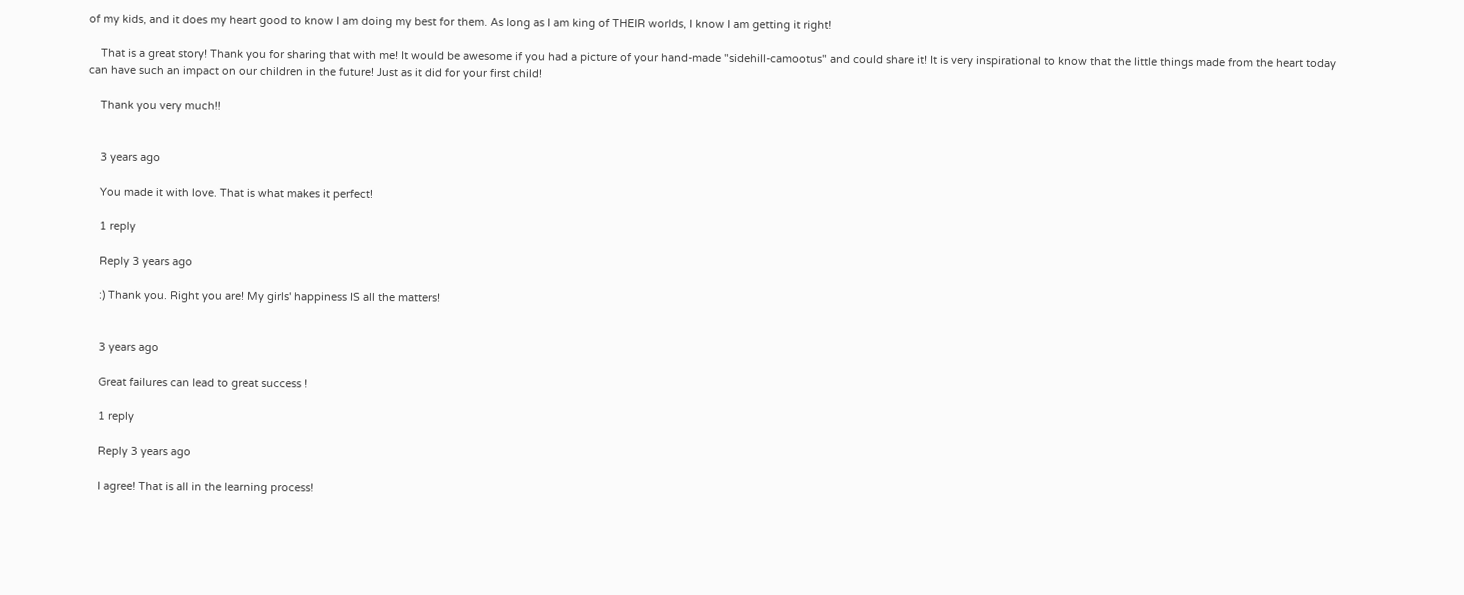of my kids, and it does my heart good to know I am doing my best for them. As long as I am king of THEIR worlds, I know I am getting it right!

    That is a great story! Thank you for sharing that with me! It would be awesome if you had a picture of your hand-made "sidehill-camootus" and could share it! It is very inspirational to know that the little things made from the heart today can have such an impact on our children in the future! Just as it did for your first child!

    Thank you very much!!


    3 years ago

    You made it with love. That is what makes it perfect!

    1 reply

    Reply 3 years ago

    :) Thank you. Right you are! My girls' happiness IS all the matters!


    3 years ago

    Great failures can lead to great success !

    1 reply

    Reply 3 years ago

    I agree! That is all in the learning process!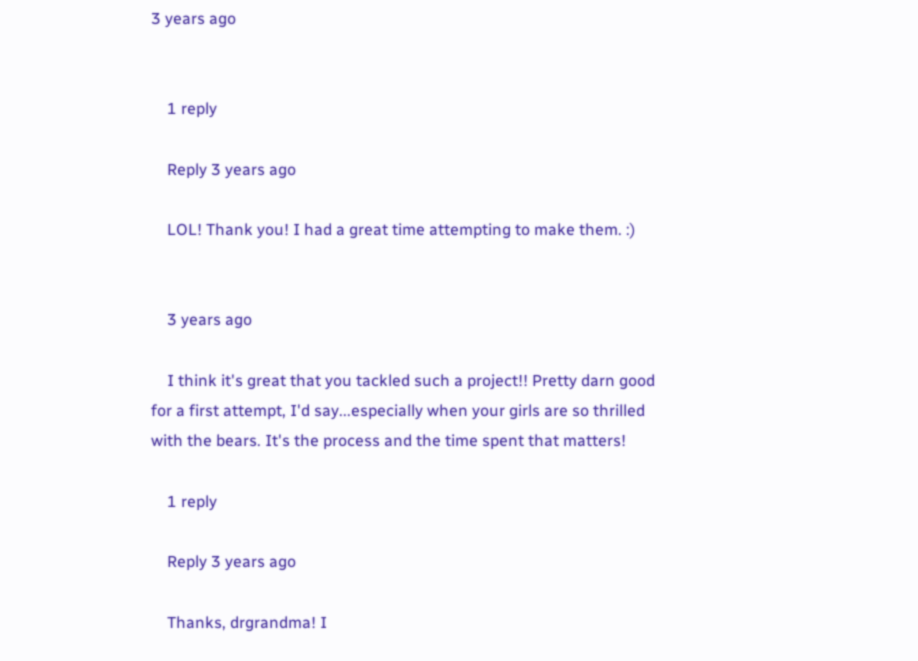3 years ago


    1 reply

    Reply 3 years ago

    LOL! Thank you! I had a great time attempting to make them. :)


    3 years ago

    I think it's great that you tackled such a project!! Pretty darn good for a first attempt, I'd say...especially when your girls are so thrilled with the bears. It's the process and the time spent that matters!

    1 reply

    Reply 3 years ago

    Thanks, drgrandma! I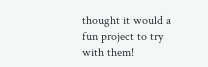thought it would a fun project to try with them!